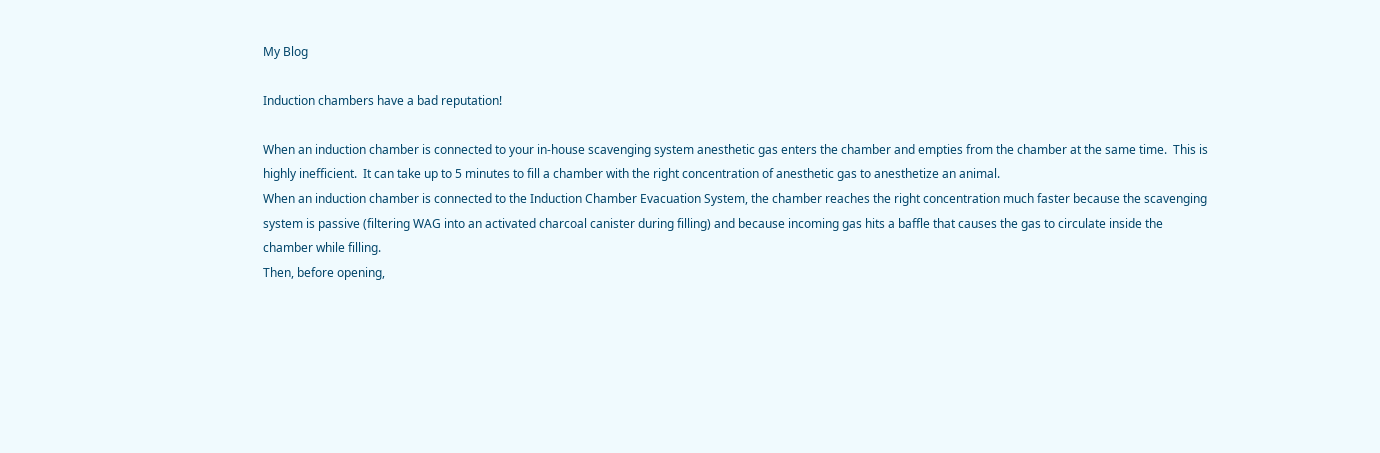My Blog

Induction chambers have a bad reputation!

When an induction chamber is connected to your in-house scavenging system anesthetic gas enters the chamber and empties from the chamber at the same time.  This is highly inefficient.  It can take up to 5 minutes to fill a chamber with the right concentration of anesthetic gas to anesthetize an animal.
When an induction chamber is connected to the Induction Chamber Evacuation System, the chamber reaches the right concentration much faster because the scavenging system is passive (filtering WAG into an activated charcoal canister during filling) and because incoming gas hits a baffle that causes the gas to circulate inside the chamber while filling.
Then, before opening,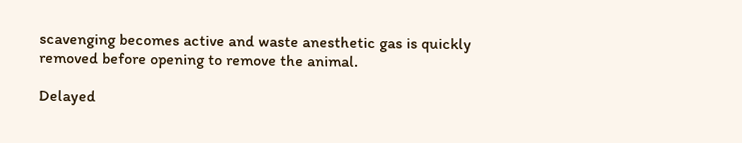scavenging becomes active and waste anesthetic gas is quickly removed before opening to remove the animal.

Delayed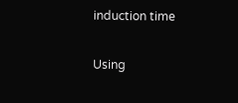induction time

Using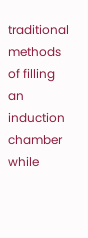traditional methods of filling an induction chamber while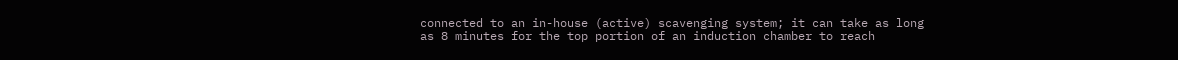connected to an in-house (active) scavenging system; it can take as long as 8 minutes for the top portion of an induction chamber to reach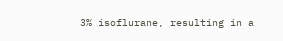3% isoflurane, resulting in a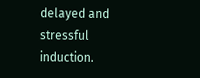delayed and stressful induction.